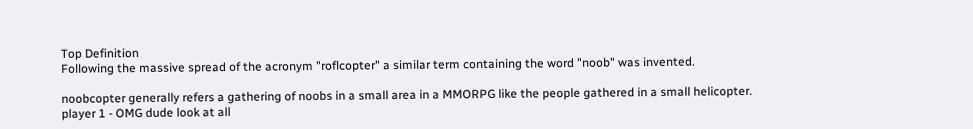Top Definition
Following the massive spread of the acronym "roflcopter" a similar term containing the word "noob" was invented.

noobcopter generally refers a gathering of noobs in a small area in a MMORPG like the people gathered in a small helicopter.
player 1 - OMG dude look at all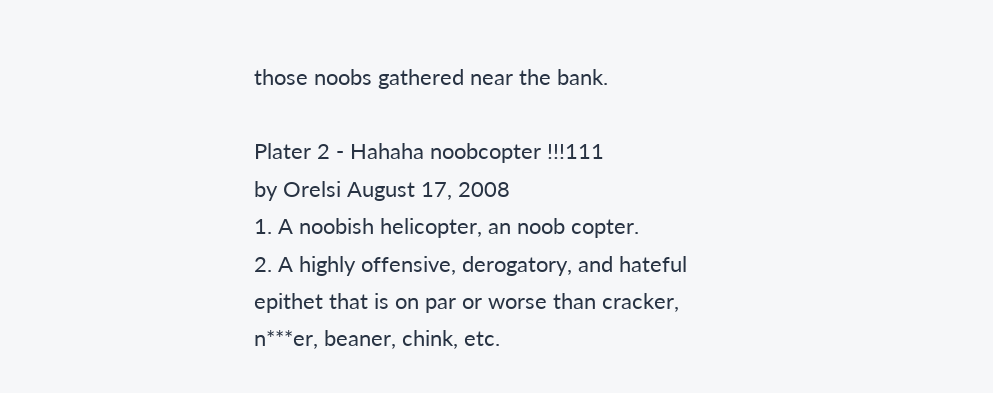those noobs gathered near the bank.

Plater 2 - Hahaha noobcopter !!!111
by Orelsi August 17, 2008
1. A noobish helicopter, an noob copter.
2. A highly offensive, derogatory, and hateful epithet that is on par or worse than cracker, n***er, beaner, chink, etc.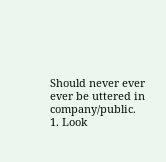Should never ever ever be uttered in company/public.
1. Look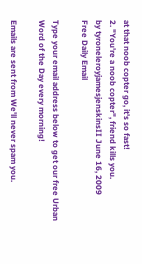at that noob copter go, it's so fast!
2. "You're a noob copter", friend kills you.
by tyroneleroyjamesjenskinsII June 16, 2009
Free Daily Email

Type your email address below to get our free Urban Word of the Day every morning!

Emails are sent from We'll never spam you.